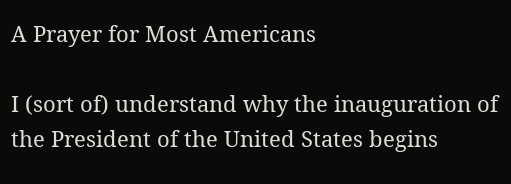A Prayer for Most Americans

I (sort of) understand why the inauguration of the President of the United States begins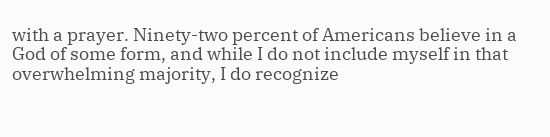with a prayer. Ninety-two percent of Americans believe in a God of some form, and while I do not include myself in that overwhelming majority, I do recognize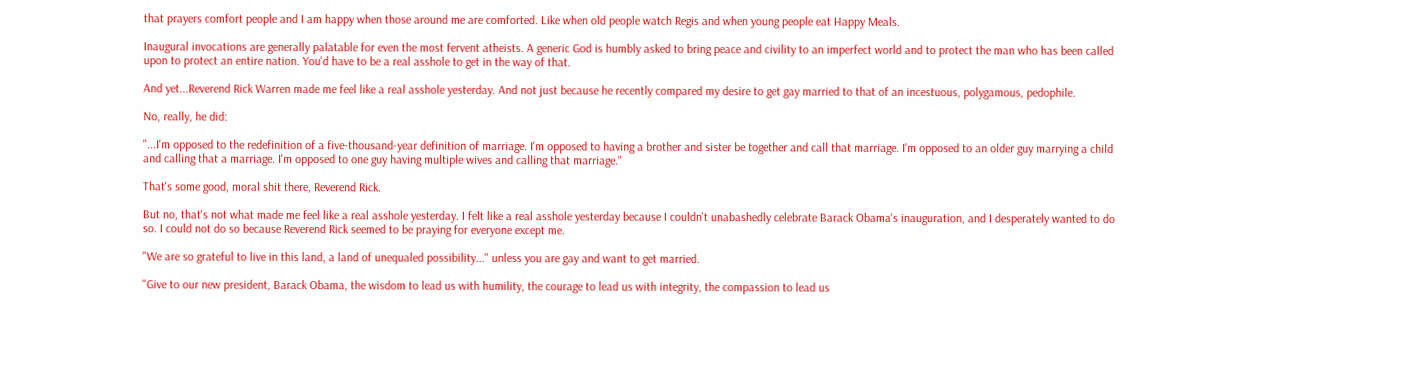that prayers comfort people and I am happy when those around me are comforted. Like when old people watch Regis and when young people eat Happy Meals.

Inaugural invocations are generally palatable for even the most fervent atheists. A generic God is humbly asked to bring peace and civility to an imperfect world and to protect the man who has been called upon to protect an entire nation. You'd have to be a real asshole to get in the way of that.

And yet...Reverend Rick Warren made me feel like a real asshole yesterday. And not just because he recently compared my desire to get gay married to that of an incestuous, polygamous, pedophile.

No, really, he did:

"...I'm opposed to the redefinition of a five-thousand-year definition of marriage. I'm opposed to having a brother and sister be together and call that marriage. I'm opposed to an older guy marrying a child and calling that a marriage. I'm opposed to one guy having multiple wives and calling that marriage."

That's some good, moral shit there, Reverend Rick.

But no, that's not what made me feel like a real asshole yesterday. I felt like a real asshole yesterday because I couldn't unabashedly celebrate Barack Obama's inauguration, and I desperately wanted to do so. I could not do so because Reverend Rick seemed to be praying for everyone except me.

"We are so grateful to live in this land, a land of unequaled possibility..." unless you are gay and want to get married.

"Give to our new president, Barack Obama, the wisdom to lead us with humility, the courage to lead us with integrity, the compassion to lead us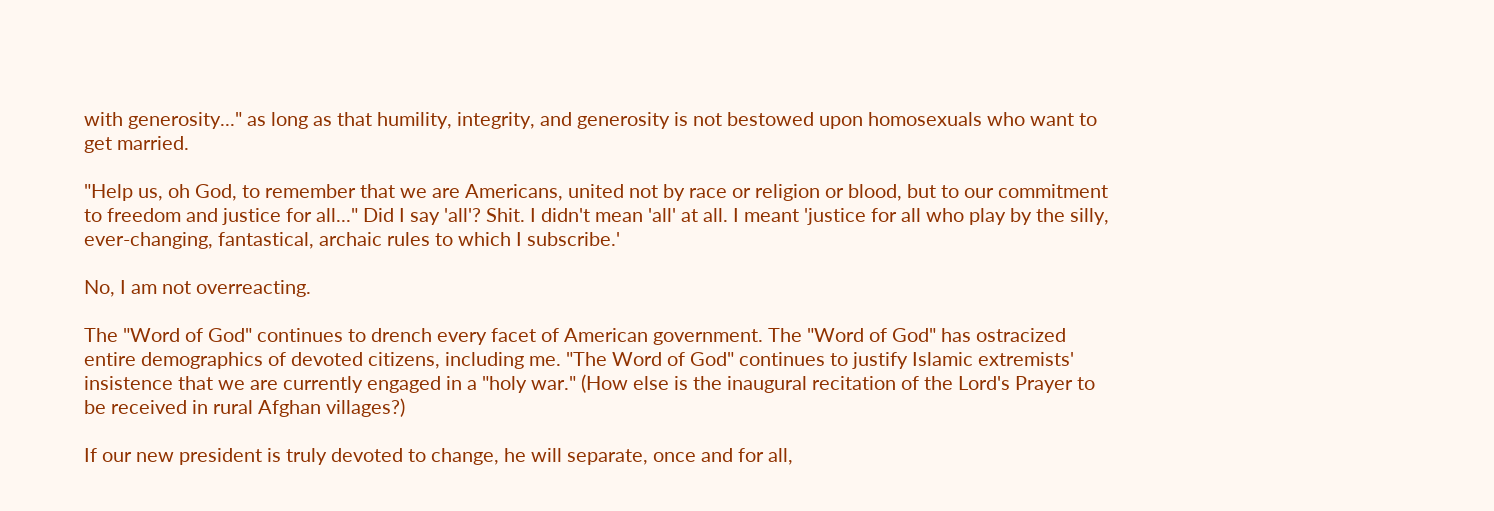with generosity..." as long as that humility, integrity, and generosity is not bestowed upon homosexuals who want to get married.

"Help us, oh God, to remember that we are Americans, united not by race or religion or blood, but to our commitment to freedom and justice for all..." Did I say 'all'? Shit. I didn't mean 'all' at all. I meant 'justice for all who play by the silly, ever-changing, fantastical, archaic rules to which I subscribe.'

No, I am not overreacting.

The "Word of God" continues to drench every facet of American government. The "Word of God" has ostracized entire demographics of devoted citizens, including me. "The Word of God" continues to justify Islamic extremists' insistence that we are currently engaged in a "holy war." (How else is the inaugural recitation of the Lord's Prayer to be received in rural Afghan villages?)

If our new president is truly devoted to change, he will separate, once and for all,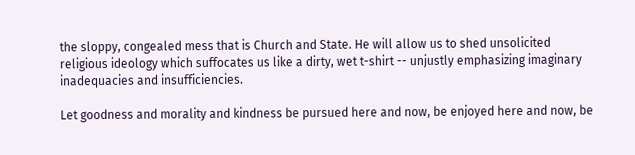the sloppy, congealed mess that is Church and State. He will allow us to shed unsolicited religious ideology which suffocates us like a dirty, wet t-shirt -- unjustly emphasizing imaginary inadequacies and insufficiencies.

Let goodness and morality and kindness be pursued here and now, be enjoyed here and now, be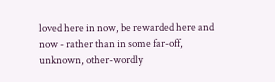loved here in now, be rewarded here and now - rather than in some far-off, unknown, other-wordly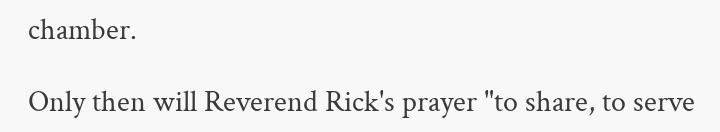chamber.

Only then will Reverend Rick's prayer "to share, to serve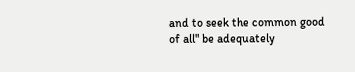and to seek the common good of all" be adequately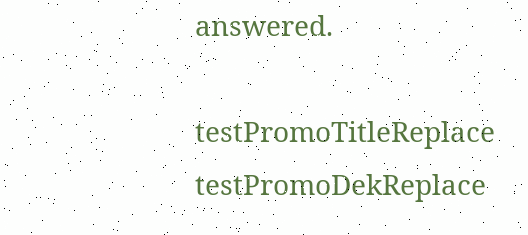answered.

testPromoTitleReplace testPromoDekReplace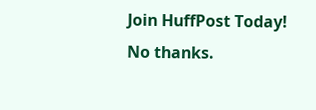Join HuffPost Today! No thanks.